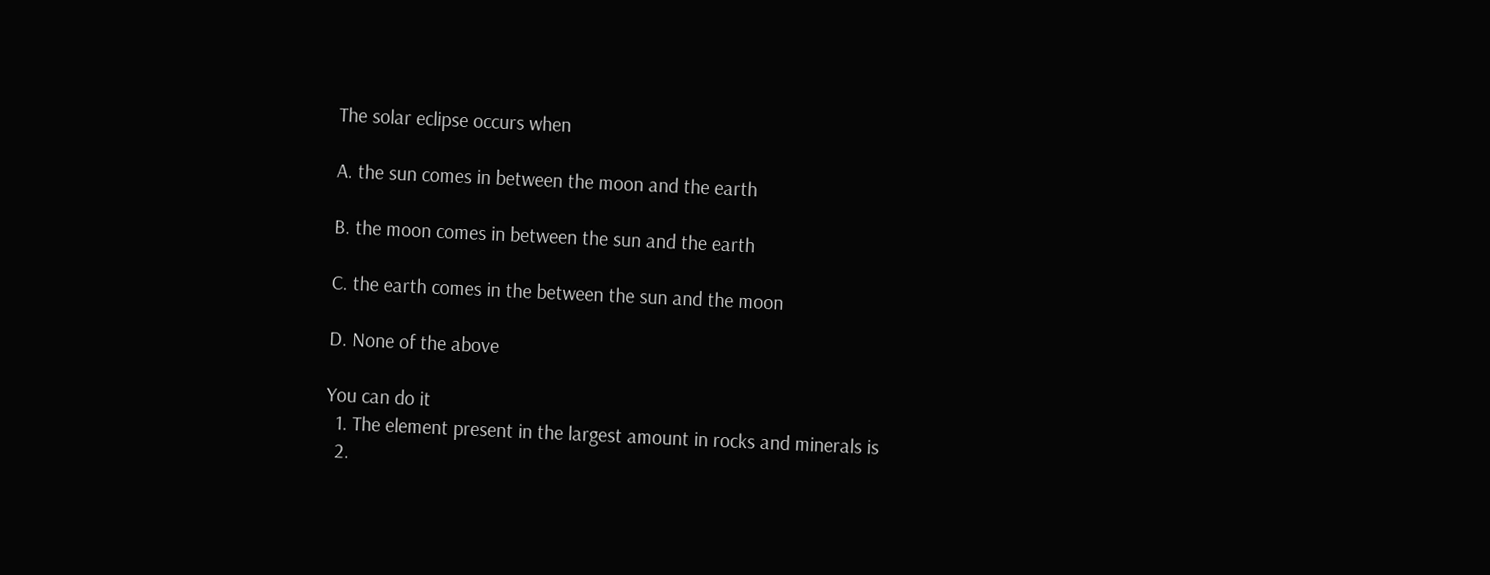The solar eclipse occurs when

A. the sun comes in between the moon and the earth

B. the moon comes in between the sun and the earth

C. the earth comes in the between the sun and the moon

D. None of the above

You can do it
  1. The element present in the largest amount in rocks and minerals is
  2.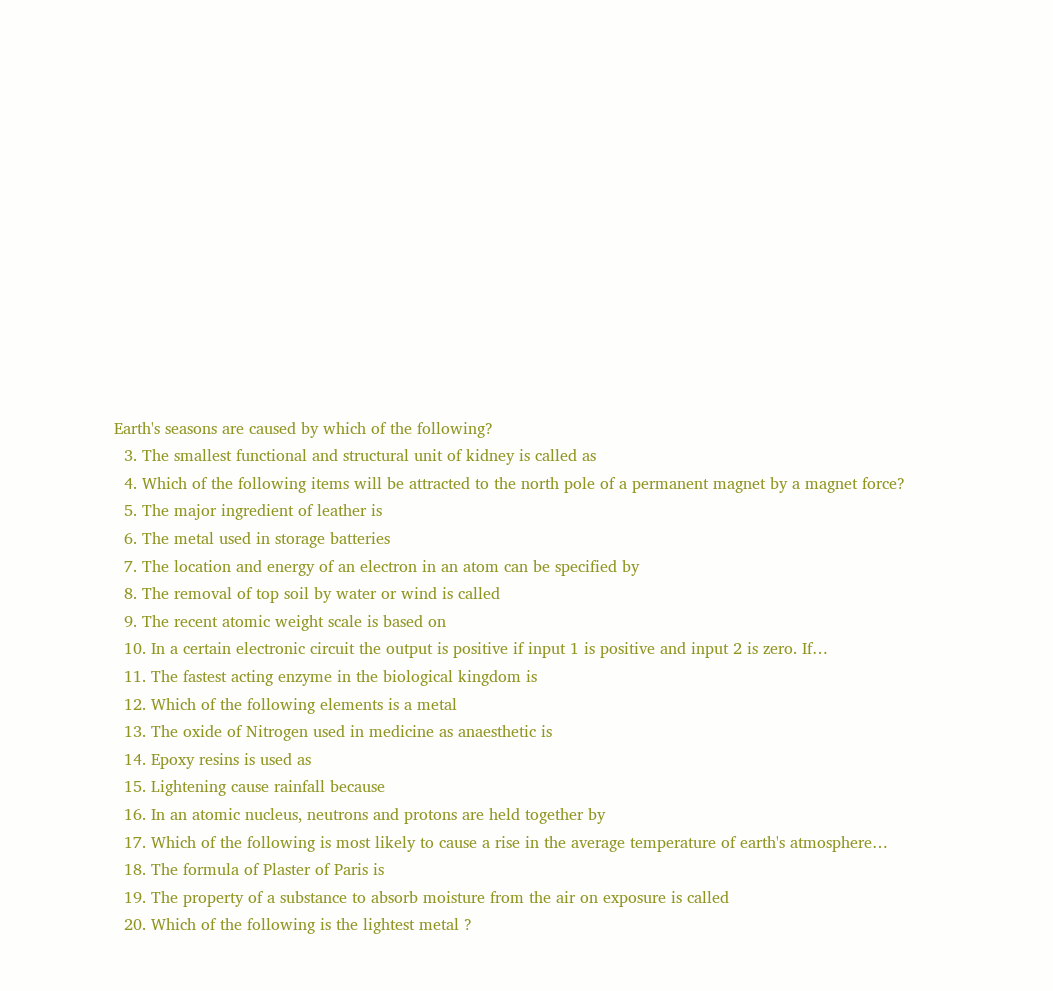Earth's seasons are caused by which of the following?
  3. The smallest functional and structural unit of kidney is called as
  4. Which of the following items will be attracted to the north pole of a permanent magnet by a magnet force?
  5. The major ingredient of leather is
  6. The metal used in storage batteries
  7. The location and energy of an electron in an atom can be specified by
  8. The removal of top soil by water or wind is called
  9. The recent atomic weight scale is based on
  10. In a certain electronic circuit the output is positive if input 1 is positive and input 2 is zero. If…
  11. The fastest acting enzyme in the biological kingdom is
  12. Which of the following elements is a metal
  13. The oxide of Nitrogen used in medicine as anaesthetic is
  14. Epoxy resins is used as
  15. Lightening cause rainfall because
  16. In an atomic nucleus, neutrons and protons are held together by
  17. Which of the following is most likely to cause a rise in the average temperature of earth's atmosphere…
  18. The formula of Plaster of Paris is
  19. The property of a substance to absorb moisture from the air on exposure is called
  20. Which of the following is the lightest metal ?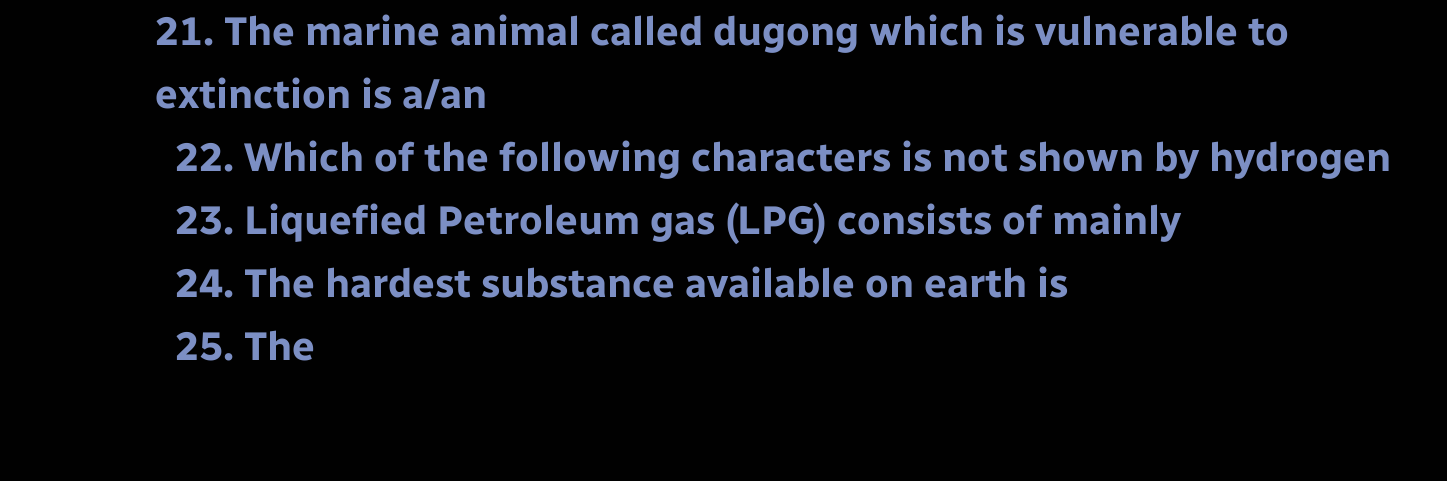21. The marine animal called dugong which is vulnerable to extinction is a/an
  22. Which of the following characters is not shown by hydrogen
  23. Liquefied Petroleum gas (LPG) consists of mainly
  24. The hardest substance available on earth is
  25. The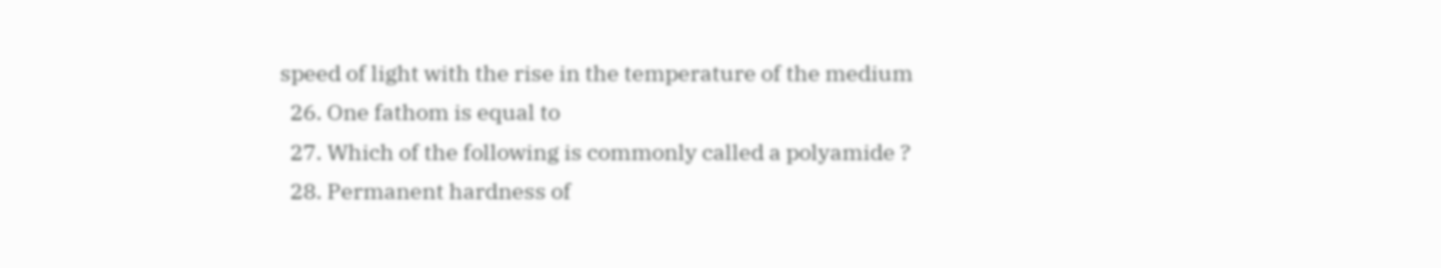speed of light with the rise in the temperature of the medium
  26. One fathom is equal to
  27. Which of the following is commonly called a polyamide ?
  28. Permanent hardness of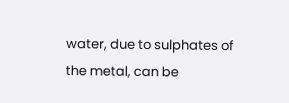water, due to sulphates of the metal, can be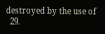destroyed by the use of
  29.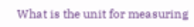What is the unit for measuring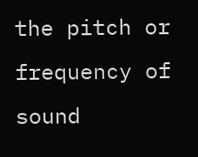the pitch or frequency of sound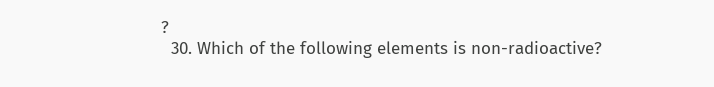?
  30. Which of the following elements is non-radioactive?